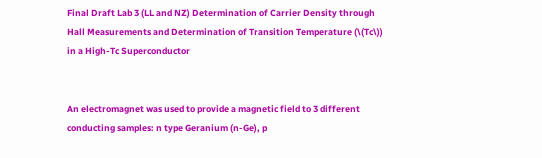Final Draft Lab 3 (LL and NZ) Determination of Carrier Density through Hall Measurements and Determination of Transition Temperature (\(Tc\)) in a High-Tc Superconductor


An electromagnet was used to provide a magnetic field to 3 different conducting samples: n type Geranium (n-Ge), p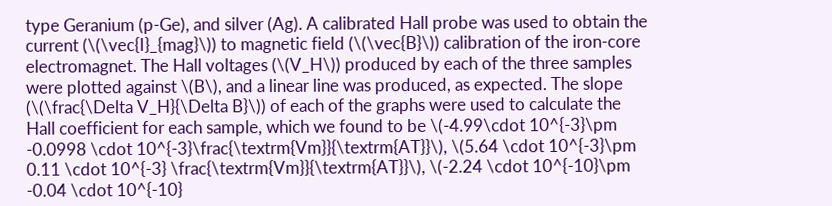type Geranium (p-Ge), and silver (Ag). A calibrated Hall probe was used to obtain the current (\(\vec{I}_{mag}\)) to magnetic field (\(\vec{B}\)) calibration of the iron-core electromagnet. The Hall voltages (\(V_H\)) produced by each of the three samples were plotted against \(B\), and a linear line was produced, as expected. The slope (\(\frac{\Delta V_H}{\Delta B}\)) of each of the graphs were used to calculate the Hall coefficient for each sample, which we found to be \(-4.99\cdot 10^{-3}\pm -0.0998 \cdot 10^{-3}\frac{\textrm{Vm}}{\textrm{AT}}\), \(5.64 \cdot 10^{-3}\pm 0.11 \cdot 10^{-3} \frac{\textrm{Vm}}{\textrm{AT}}\), \(-2.24 \cdot 10^{-10}\pm -0.04 \cdot 10^{-10}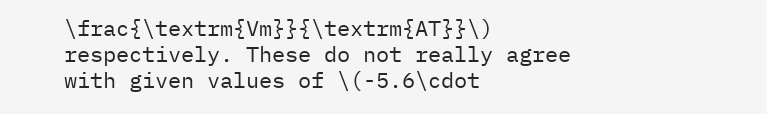\frac{\textrm{Vm}}{\textrm{AT}}\) respectively. These do not really agree with given values of \(-5.6\cdot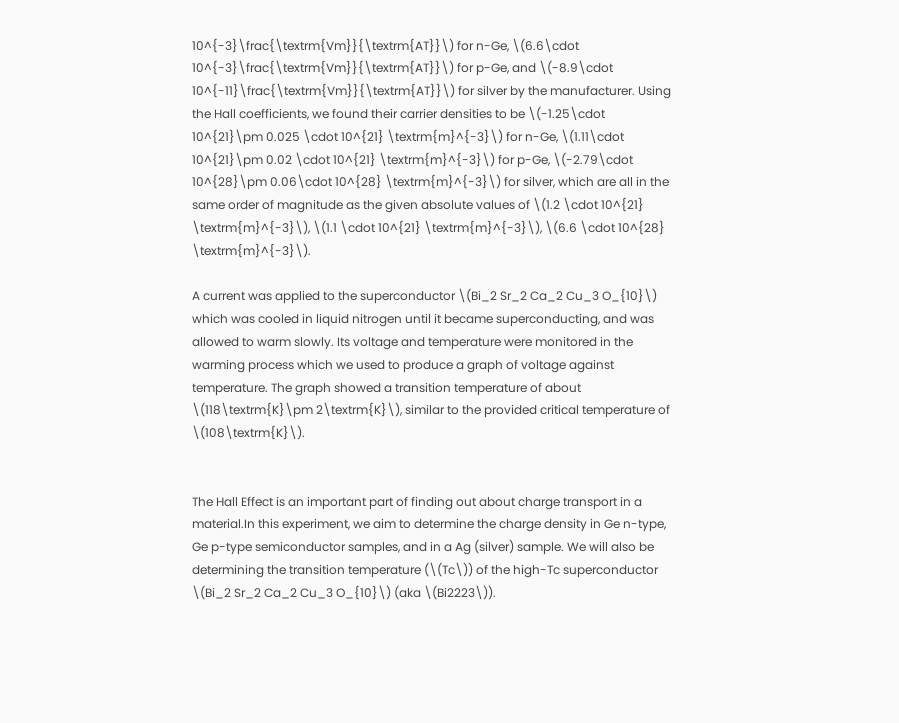10^{-3}\frac{\textrm{Vm}}{\textrm{AT}}\) for n-Ge, \(6.6\cdot 10^{-3}\frac{\textrm{Vm}}{\textrm{AT}}\) for p-Ge, and \(-8.9\cdot 10^{-11}\frac{\textrm{Vm}}{\textrm{AT}}\) for silver by the manufacturer. Using the Hall coefficients, we found their carrier densities to be \(-1.25\cdot 10^{21}\pm 0.025 \cdot 10^{21} \textrm{m}^{-3}\) for n-Ge, \(1.11\cdot 10^{21}\pm 0.02 \cdot 10^{21} \textrm{m}^{-3}\) for p-Ge, \(-2.79\cdot 10^{28}\pm 0.06\cdot 10^{28} \textrm{m}^{-3}\) for silver, which are all in the same order of magnitude as the given absolute values of \(1.2 \cdot 10^{21} \textrm{m}^{-3}\), \(1.1 \cdot 10^{21} \textrm{m}^{-3}\), \(6.6 \cdot 10^{28} \textrm{m}^{-3}\).

A current was applied to the superconductor \(Bi_2 Sr_2 Ca_2 Cu_3 O_{10}\) which was cooled in liquid nitrogen until it became superconducting, and was allowed to warm slowly. Its voltage and temperature were monitored in the warming process which we used to produce a graph of voltage against temperature. The graph showed a transition temperature of about \(118\textrm{K}\pm 2\textrm{K}\), similar to the provided critical temperature of \(108\textrm{K}\).


The Hall Effect is an important part of finding out about charge transport in a material.In this experiment, we aim to determine the charge density in Ge n-type, Ge p-type semiconductor samples, and in a Ag (silver) sample. We will also be determining the transition temperature (\(Tc\)) of the high-Tc superconductor \(Bi_2 Sr_2 Ca_2 Cu_3 O_{10}\) (aka \(Bi2223\)).